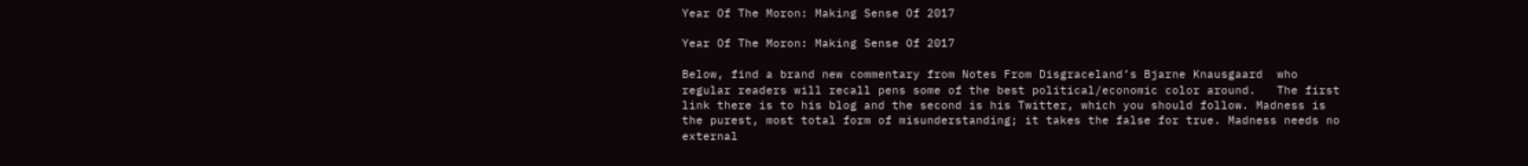Year Of The Moron: Making Sense Of 2017

Year Of The Moron: Making Sense Of 2017

Below, find a brand new commentary from Notes From Disgraceland’s Bjarne Knausgaard  who regular readers will recall pens some of the best political/economic color around.   The first link there is to his blog and the second is his Twitter, which you should follow. Madness is the purest, most total form of misunderstanding; it takes the false for true. Madness needs no external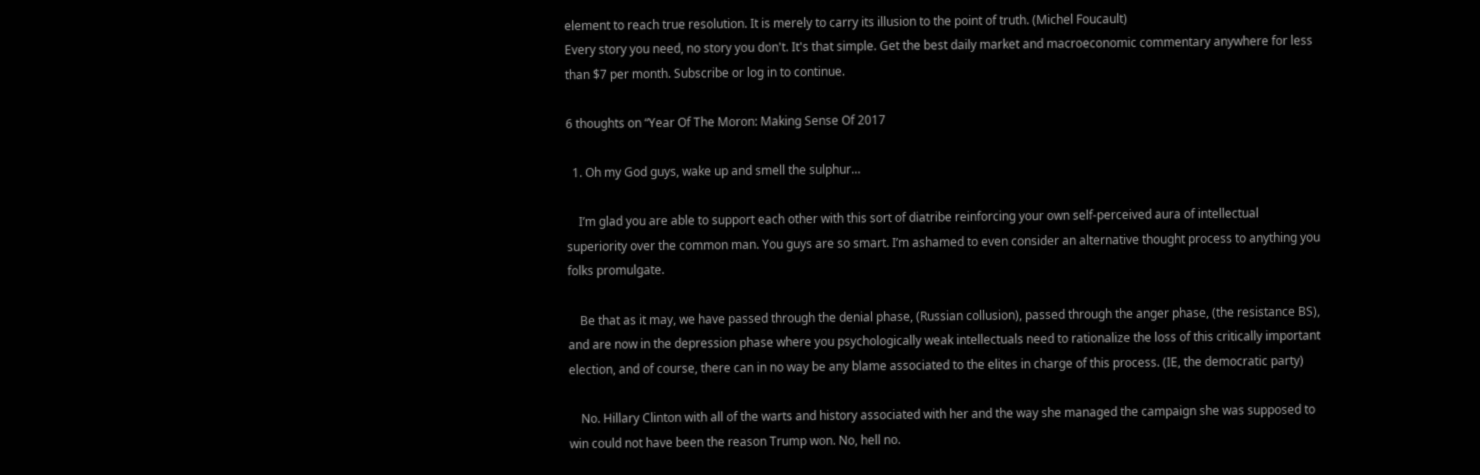element to reach true resolution. It is merely to carry its illusion to the point of truth. (Michel Foucault)
Every story you need, no story you don't. It's that simple. Get the best daily market and macroeconomic commentary anywhere for less than $7 per month. Subscribe or log in to continue.

6 thoughts on “Year Of The Moron: Making Sense Of 2017

  1. Oh my God guys, wake up and smell the sulphur…

    I’m glad you are able to support each other with this sort of diatribe reinforcing your own self-perceived aura of intellectual superiority over the common man. You guys are so smart. I’m ashamed to even consider an alternative thought process to anything you folks promulgate.

    Be that as it may, we have passed through the denial phase, (Russian collusion), passed through the anger phase, (the resistance BS), and are now in the depression phase where you psychologically weak intellectuals need to rationalize the loss of this critically important election, and of course, there can in no way be any blame associated to the elites in charge of this process. (IE, the democratic party)

    No. Hillary Clinton with all of the warts and history associated with her and the way she managed the campaign she was supposed to win could not have been the reason Trump won. No, hell no.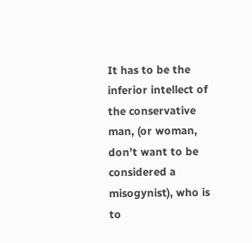It has to be the inferior intellect of the conservative man, (or woman, don’t want to be considered a misogynist), who is to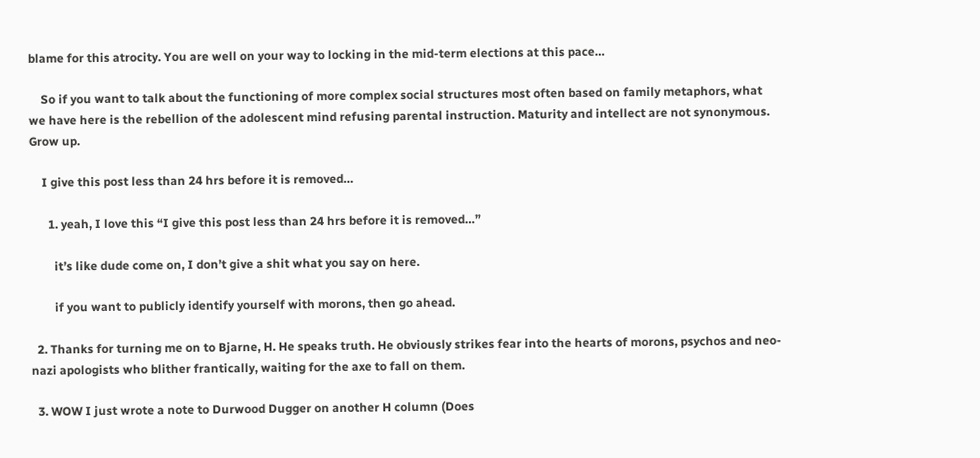blame for this atrocity. You are well on your way to locking in the mid-term elections at this pace…

    So if you want to talk about the functioning of more complex social structures most often based on family metaphors, what we have here is the rebellion of the adolescent mind refusing parental instruction. Maturity and intellect are not synonymous. Grow up.

    I give this post less than 24 hrs before it is removed…

      1. yeah, I love this “I give this post less than 24 hrs before it is removed…”

        it’s like dude come on, I don’t give a shit what you say on here.

        if you want to publicly identify yourself with morons, then go ahead.

  2. Thanks for turning me on to Bjarne, H. He speaks truth. He obviously strikes fear into the hearts of morons, psychos and neo-nazi apologists who blither frantically, waiting for the axe to fall on them.

  3. WOW I just wrote a note to Durwood Dugger on another H column (Does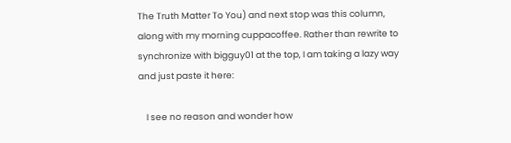The Truth Matter To You) and next stop was this column, along with my morning cuppacoffee. Rather than rewrite to synchronize with bigguy01 at the top, I am taking a lazy way and just paste it here:

    I see no reason and wonder how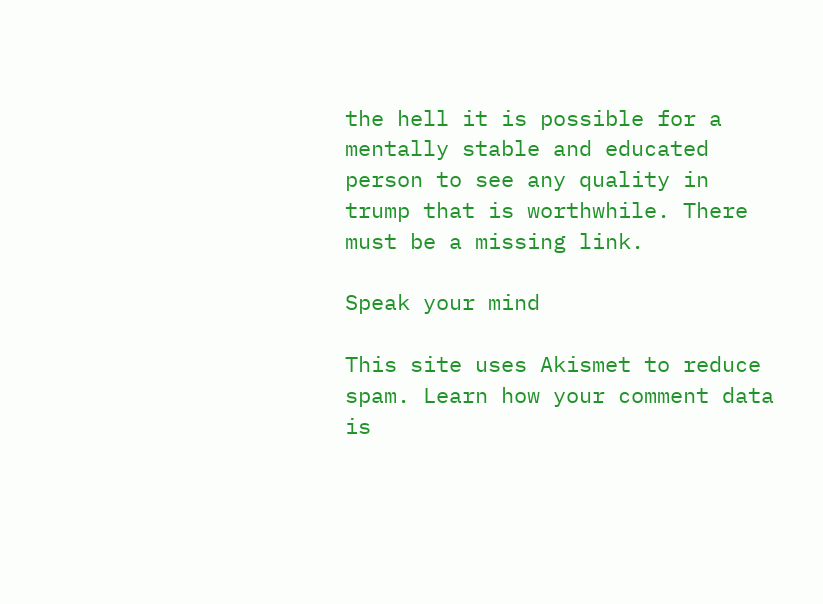the hell it is possible for a mentally stable and educated person to see any quality in trump that is worthwhile. There must be a missing link.

Speak your mind

This site uses Akismet to reduce spam. Learn how your comment data is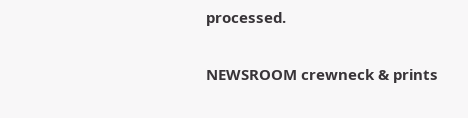processed.

NEWSROOM crewneck & prints